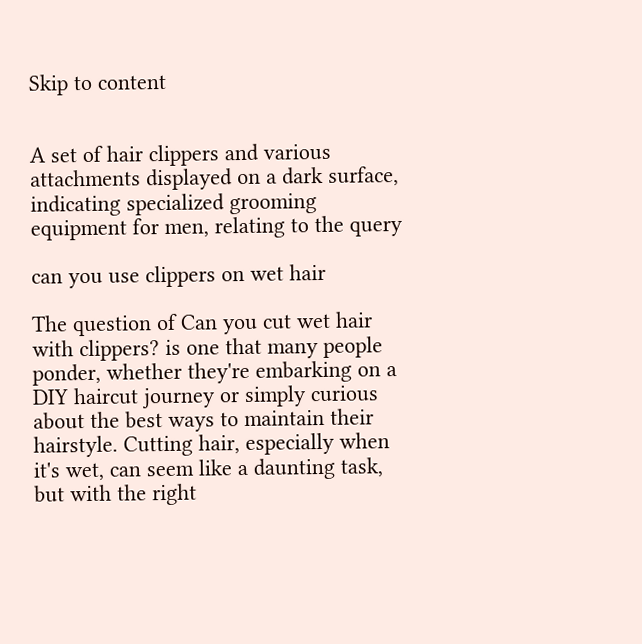Skip to content


A set of hair clippers and various attachments displayed on a dark surface, indicating specialized grooming equipment for men, relating to the query

can you use clippers on wet hair

The question of Can you cut wet hair with clippers? is one that many people ponder, whether they're embarking on a DIY haircut journey or simply curious about the best ways to maintain their hairstyle. Cutting hair, especially when it's wet, can seem like a daunting task, but with the right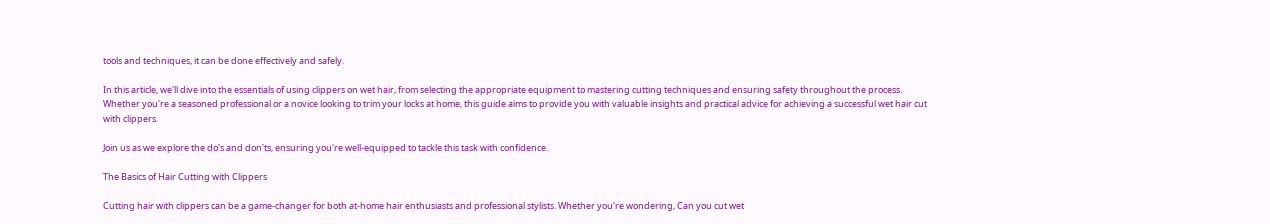tools and techniques, it can be done effectively and safely.

In this article, we'll dive into the essentials of using clippers on wet hair, from selecting the appropriate equipment to mastering cutting techniques and ensuring safety throughout the process. Whether you're a seasoned professional or a novice looking to trim your locks at home, this guide aims to provide you with valuable insights and practical advice for achieving a successful wet hair cut with clippers.

Join us as we explore the do's and don'ts, ensuring you're well-equipped to tackle this task with confidence.

The Basics of Hair Cutting with Clippers

Cutting hair with clippers can be a game-changer for both at-home hair enthusiasts and professional stylists. Whether you're wondering, Can you cut wet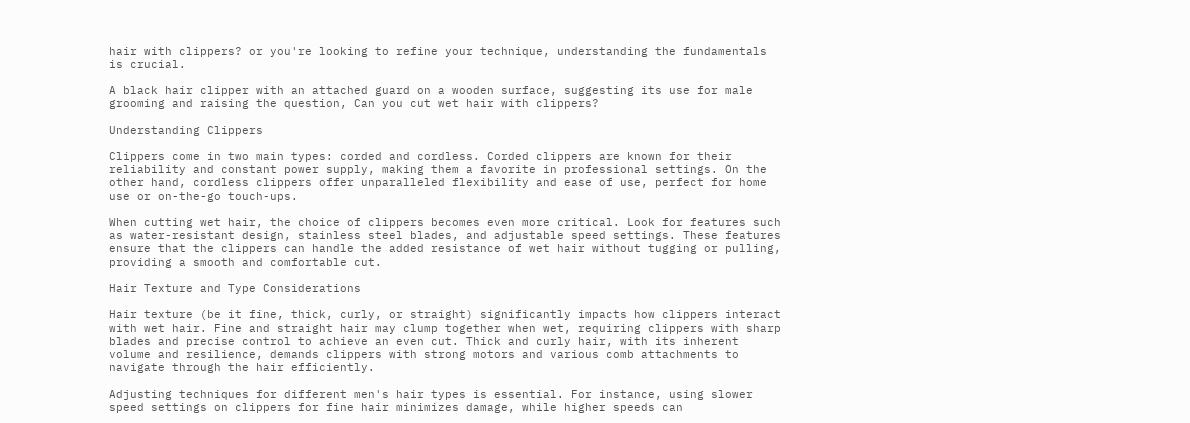hair with clippers? or you're looking to refine your technique, understanding the fundamentals is crucial.

A black hair clipper with an attached guard on a wooden surface, suggesting its use for male grooming and raising the question, Can you cut wet hair with clippers?

Understanding Clippers

Clippers come in two main types: corded and cordless. Corded clippers are known for their reliability and constant power supply, making them a favorite in professional settings. On the other hand, cordless clippers offer unparalleled flexibility and ease of use, perfect for home use or on-the-go touch-ups.

When cutting wet hair, the choice of clippers becomes even more critical. Look for features such as water-resistant design, stainless steel blades, and adjustable speed settings. These features ensure that the clippers can handle the added resistance of wet hair without tugging or pulling, providing a smooth and comfortable cut.

Hair Texture and Type Considerations

Hair texture (be it fine, thick, curly, or straight) significantly impacts how clippers interact with wet hair. Fine and straight hair may clump together when wet, requiring clippers with sharp blades and precise control to achieve an even cut. Thick and curly hair, with its inherent volume and resilience, demands clippers with strong motors and various comb attachments to navigate through the hair efficiently.

Adjusting techniques for different men's hair types is essential. For instance, using slower speed settings on clippers for fine hair minimizes damage, while higher speeds can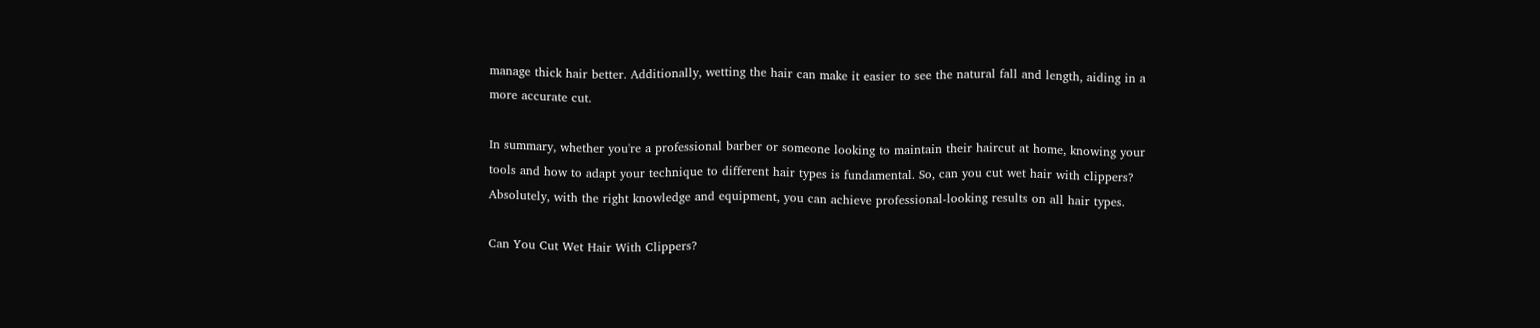manage thick hair better. Additionally, wetting the hair can make it easier to see the natural fall and length, aiding in a more accurate cut.

In summary, whether you're a professional barber or someone looking to maintain their haircut at home, knowing your tools and how to adapt your technique to different hair types is fundamental. So, can you cut wet hair with clippers? Absolutely, with the right knowledge and equipment, you can achieve professional-looking results on all hair types.

Can You Cut Wet Hair With Clippers?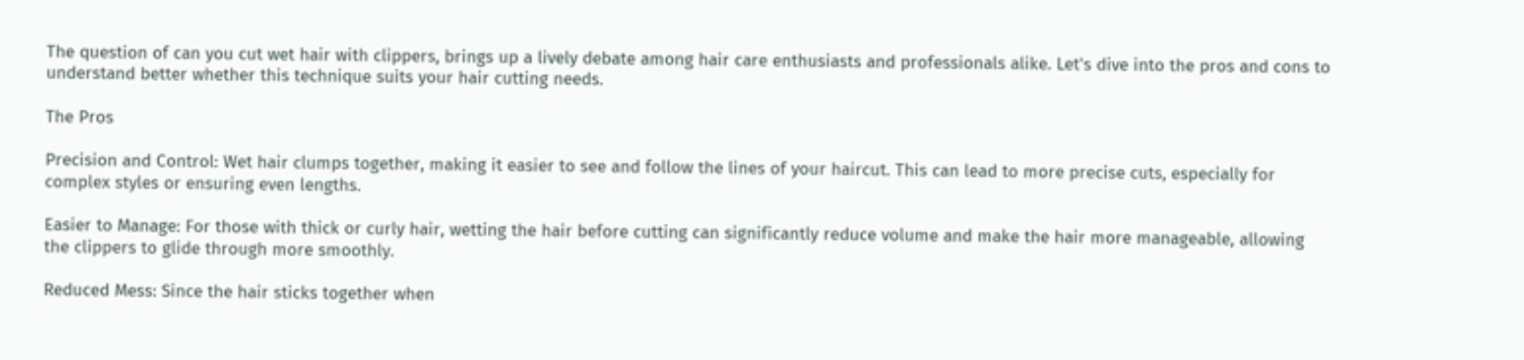The question of can you cut wet hair with clippers, brings up a lively debate among hair care enthusiasts and professionals alike. Let's dive into the pros and cons to understand better whether this technique suits your hair cutting needs.

The Pros

Precision and Control: Wet hair clumps together, making it easier to see and follow the lines of your haircut. This can lead to more precise cuts, especially for complex styles or ensuring even lengths.

Easier to Manage: For those with thick or curly hair, wetting the hair before cutting can significantly reduce volume and make the hair more manageable, allowing the clippers to glide through more smoothly.

Reduced Mess: Since the hair sticks together when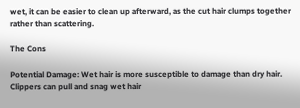wet, it can be easier to clean up afterward, as the cut hair clumps together rather than scattering.

The Cons

Potential Damage: Wet hair is more susceptible to damage than dry hair. Clippers can pull and snag wet hair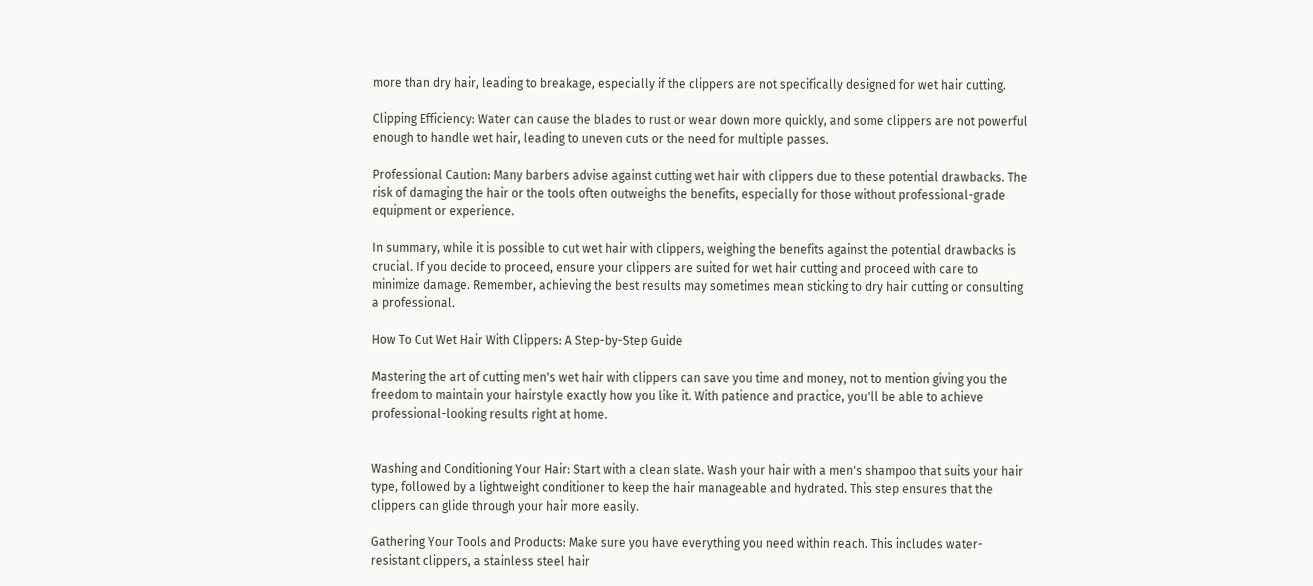more than dry hair, leading to breakage, especially if the clippers are not specifically designed for wet hair cutting.

Clipping Efficiency: Water can cause the blades to rust or wear down more quickly, and some clippers are not powerful enough to handle wet hair, leading to uneven cuts or the need for multiple passes.

Professional Caution: Many barbers advise against cutting wet hair with clippers due to these potential drawbacks. The risk of damaging the hair or the tools often outweighs the benefits, especially for those without professional-grade equipment or experience.

In summary, while it is possible to cut wet hair with clippers, weighing the benefits against the potential drawbacks is crucial. If you decide to proceed, ensure your clippers are suited for wet hair cutting and proceed with care to minimize damage. Remember, achieving the best results may sometimes mean sticking to dry hair cutting or consulting a professional.

How To Cut Wet Hair With Clippers: A Step-by-Step Guide

Mastering the art of cutting men's wet hair with clippers can save you time and money, not to mention giving you the freedom to maintain your hairstyle exactly how you like it. With patience and practice, you'll be able to achieve professional-looking results right at home.


Washing and Conditioning Your Hair: Start with a clean slate. Wash your hair with a men's shampoo that suits your hair type, followed by a lightweight conditioner to keep the hair manageable and hydrated. This step ensures that the clippers can glide through your hair more easily.

Gathering Your Tools and Products: Make sure you have everything you need within reach. This includes water-resistant clippers, a stainless steel hair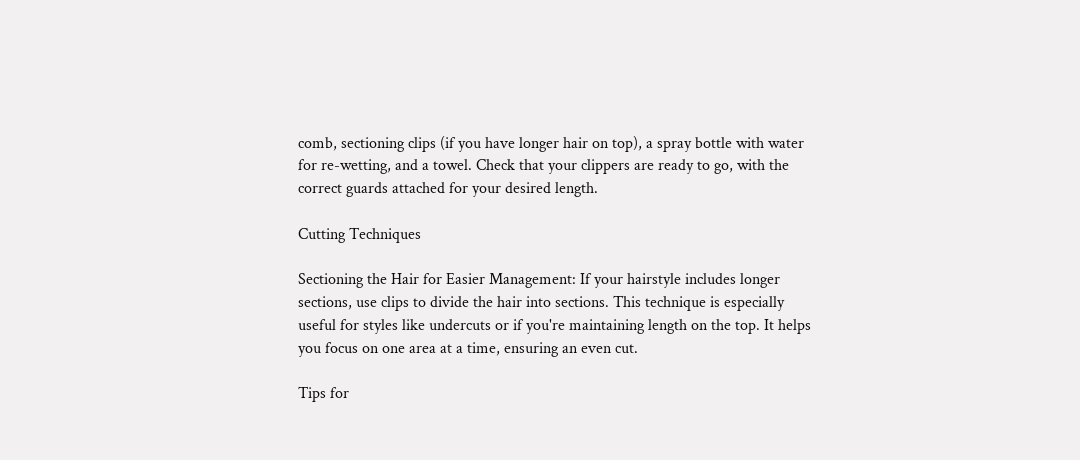comb, sectioning clips (if you have longer hair on top), a spray bottle with water for re-wetting, and a towel. Check that your clippers are ready to go, with the correct guards attached for your desired length.

Cutting Techniques

Sectioning the Hair for Easier Management: If your hairstyle includes longer sections, use clips to divide the hair into sections. This technique is especially useful for styles like undercuts or if you're maintaining length on the top. It helps you focus on one area at a time, ensuring an even cut.

Tips for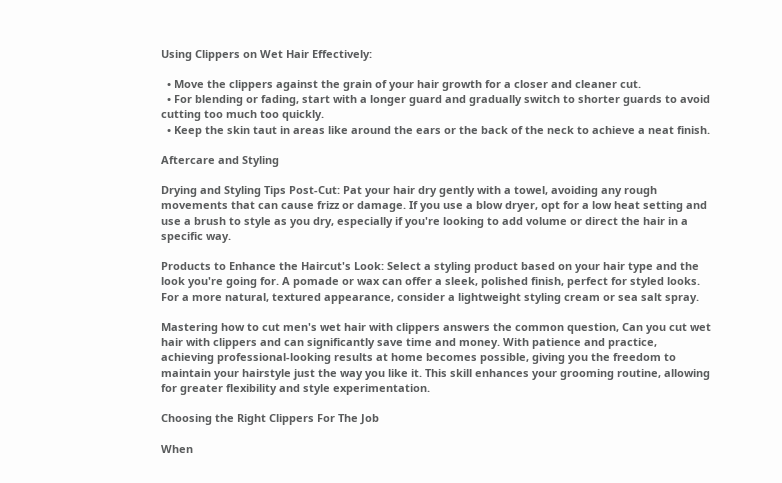Using Clippers on Wet Hair Effectively:

  • Move the clippers against the grain of your hair growth for a closer and cleaner cut.
  • For blending or fading, start with a longer guard and gradually switch to shorter guards to avoid cutting too much too quickly.
  • Keep the skin taut in areas like around the ears or the back of the neck to achieve a neat finish.

Aftercare and Styling

Drying and Styling Tips Post-Cut: Pat your hair dry gently with a towel, avoiding any rough movements that can cause frizz or damage. If you use a blow dryer, opt for a low heat setting and use a brush to style as you dry, especially if you're looking to add volume or direct the hair in a specific way.

Products to Enhance the Haircut's Look: Select a styling product based on your hair type and the look you're going for. A pomade or wax can offer a sleek, polished finish, perfect for styled looks. For a more natural, textured appearance, consider a lightweight styling cream or sea salt spray.

Mastering how to cut men's wet hair with clippers answers the common question, Can you cut wet hair with clippers and can significantly save time and money. With patience and practice, achieving professional-looking results at home becomes possible, giving you the freedom to maintain your hairstyle just the way you like it. This skill enhances your grooming routine, allowing for greater flexibility and style experimentation.

Choosing the Right Clippers For The Job

When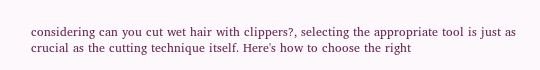considering can you cut wet hair with clippers?, selecting the appropriate tool is just as crucial as the cutting technique itself. Here's how to choose the right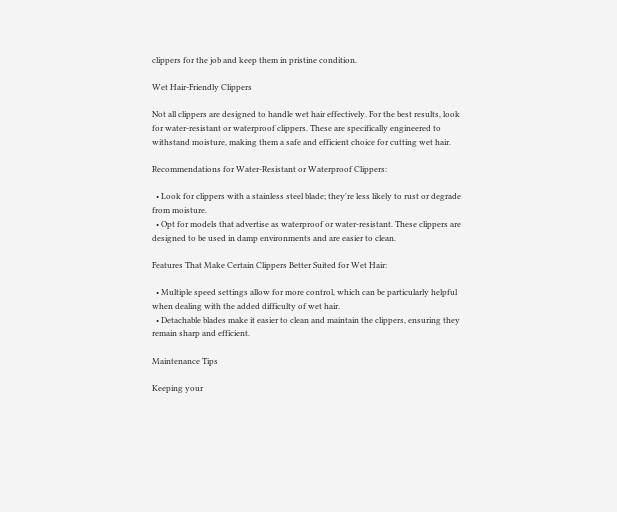clippers for the job and keep them in pristine condition.

Wet Hair-Friendly Clippers

Not all clippers are designed to handle wet hair effectively. For the best results, look for water-resistant or waterproof clippers. These are specifically engineered to withstand moisture, making them a safe and efficient choice for cutting wet hair.

Recommendations for Water-Resistant or Waterproof Clippers:

  • Look for clippers with a stainless steel blade; they're less likely to rust or degrade from moisture.
  • Opt for models that advertise as waterproof or water-resistant. These clippers are designed to be used in damp environments and are easier to clean.

Features That Make Certain Clippers Better Suited for Wet Hair:

  • Multiple speed settings allow for more control, which can be particularly helpful when dealing with the added difficulty of wet hair.
  • Detachable blades make it easier to clean and maintain the clippers, ensuring they remain sharp and efficient.

Maintenance Tips

Keeping your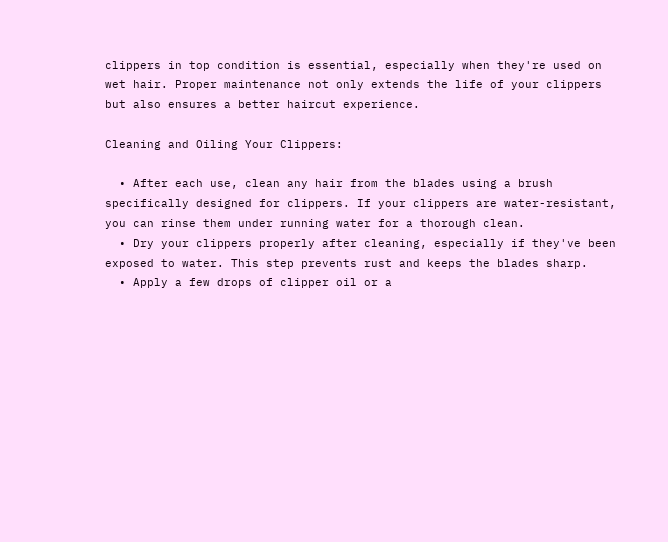clippers in top condition is essential, especially when they're used on wet hair. Proper maintenance not only extends the life of your clippers but also ensures a better haircut experience.

Cleaning and Oiling Your Clippers:

  • After each use, clean any hair from the blades using a brush specifically designed for clippers. If your clippers are water-resistant, you can rinse them under running water for a thorough clean.
  • Dry your clippers properly after cleaning, especially if they've been exposed to water. This step prevents rust and keeps the blades sharp.
  • Apply a few drops of clipper oil or a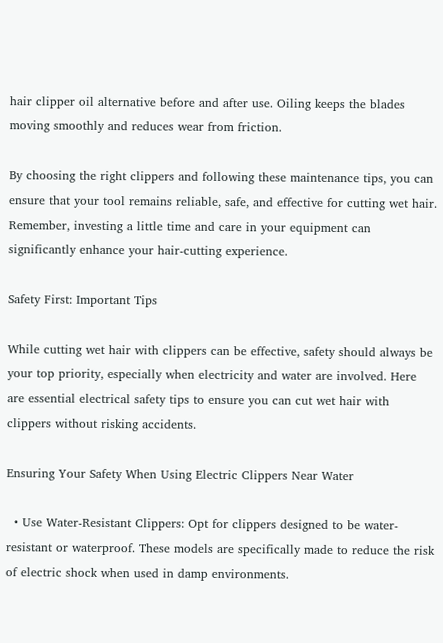hair clipper oil alternative before and after use. Oiling keeps the blades moving smoothly and reduces wear from friction.

By choosing the right clippers and following these maintenance tips, you can ensure that your tool remains reliable, safe, and effective for cutting wet hair. Remember, investing a little time and care in your equipment can significantly enhance your hair-cutting experience.

Safety First: Important Tips

While cutting wet hair with clippers can be effective, safety should always be your top priority, especially when electricity and water are involved. Here are essential electrical safety tips to ensure you can cut wet hair with clippers without risking accidents.

Ensuring Your Safety When Using Electric Clippers Near Water

  • Use Water-Resistant Clippers: Opt for clippers designed to be water-resistant or waterproof. These models are specifically made to reduce the risk of electric shock when used in damp environments.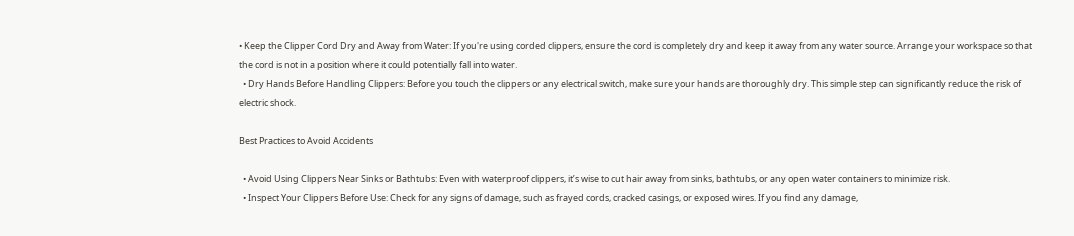• Keep the Clipper Cord Dry and Away from Water: If you're using corded clippers, ensure the cord is completely dry and keep it away from any water source. Arrange your workspace so that the cord is not in a position where it could potentially fall into water.
  • Dry Hands Before Handling Clippers: Before you touch the clippers or any electrical switch, make sure your hands are thoroughly dry. This simple step can significantly reduce the risk of electric shock.

Best Practices to Avoid Accidents

  • Avoid Using Clippers Near Sinks or Bathtubs: Even with waterproof clippers, it’s wise to cut hair away from sinks, bathtubs, or any open water containers to minimize risk.
  • Inspect Your Clippers Before Use: Check for any signs of damage, such as frayed cords, cracked casings, or exposed wires. If you find any damage,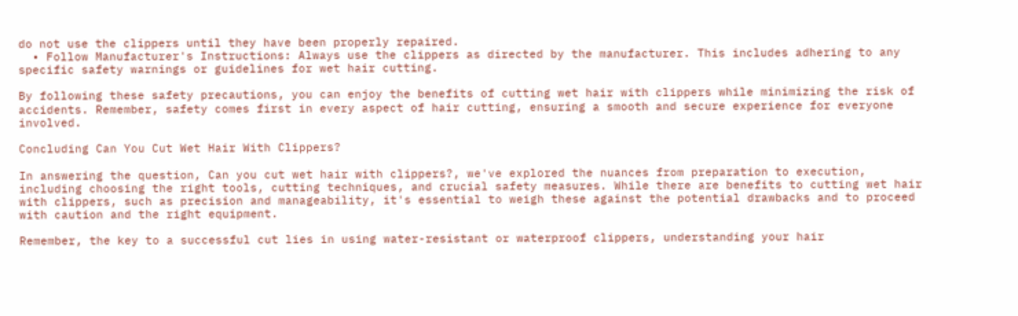do not use the clippers until they have been properly repaired.
  • Follow Manufacturer's Instructions: Always use the clippers as directed by the manufacturer. This includes adhering to any specific safety warnings or guidelines for wet hair cutting.

By following these safety precautions, you can enjoy the benefits of cutting wet hair with clippers while minimizing the risk of accidents. Remember, safety comes first in every aspect of hair cutting, ensuring a smooth and secure experience for everyone involved.

Concluding Can You Cut Wet Hair With Clippers?

In answering the question, Can you cut wet hair with clippers?, we've explored the nuances from preparation to execution, including choosing the right tools, cutting techniques, and crucial safety measures. While there are benefits to cutting wet hair with clippers, such as precision and manageability, it's essential to weigh these against the potential drawbacks and to proceed with caution and the right equipment.

Remember, the key to a successful cut lies in using water-resistant or waterproof clippers, understanding your hair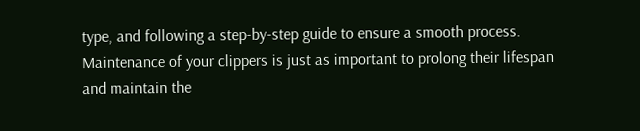type, and following a step-by-step guide to ensure a smooth process. Maintenance of your clippers is just as important to prolong their lifespan and maintain the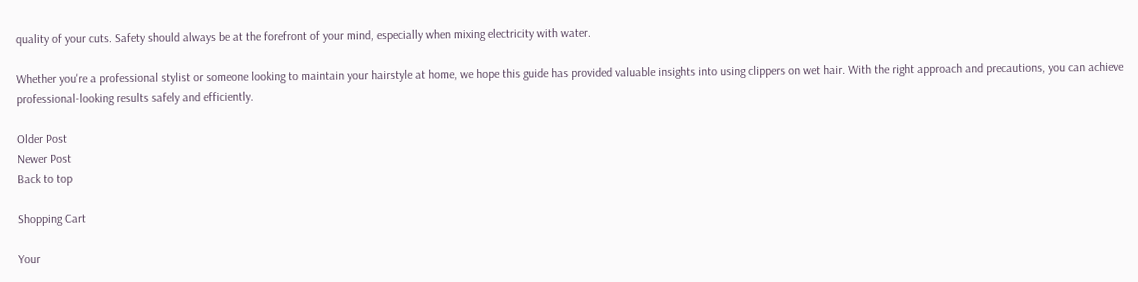quality of your cuts. Safety should always be at the forefront of your mind, especially when mixing electricity with water.

Whether you're a professional stylist or someone looking to maintain your hairstyle at home, we hope this guide has provided valuable insights into using clippers on wet hair. With the right approach and precautions, you can achieve professional-looking results safely and efficiently.

Older Post
Newer Post
Back to top

Shopping Cart

Your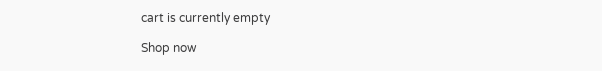cart is currently empty

Shop now